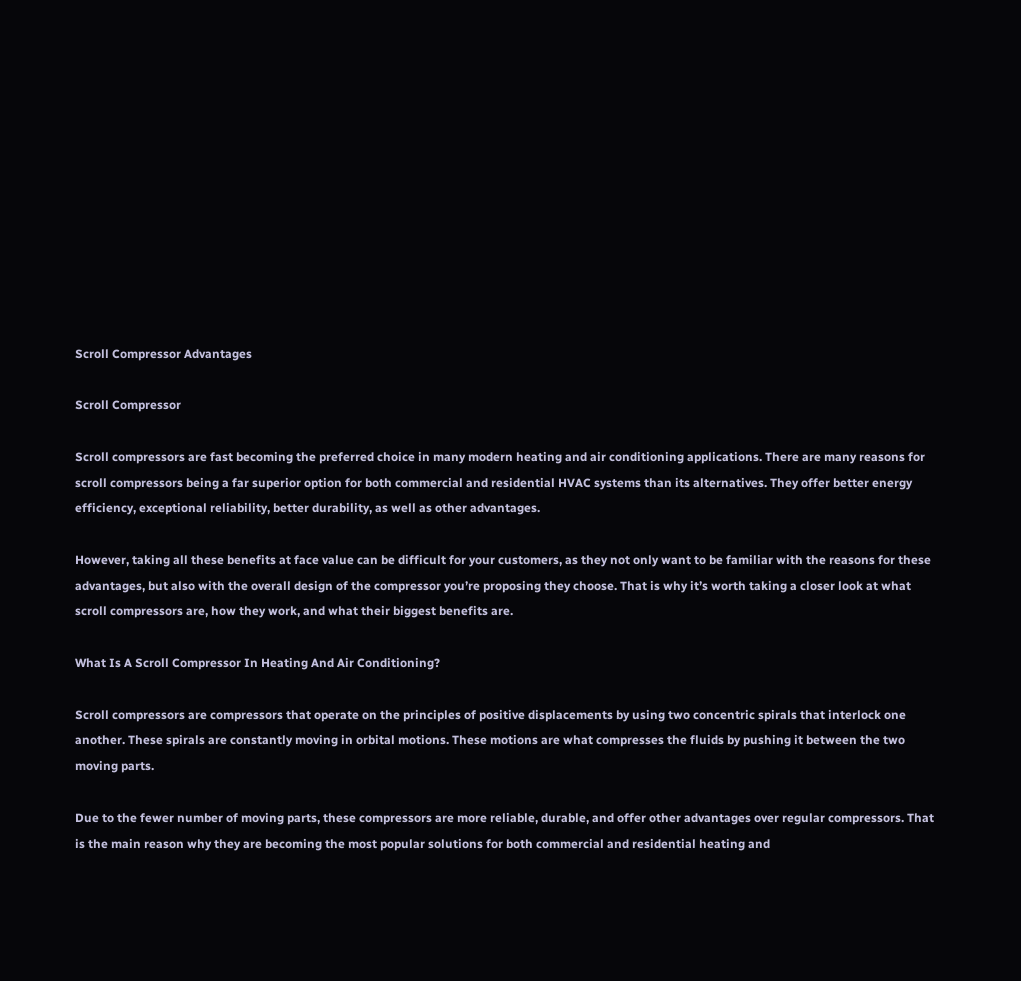Scroll Compressor Advantages

Scroll Compressor

Scroll compressors are fast becoming the preferred choice in many modern heating and air conditioning applications. There are many reasons for scroll compressors being a far superior option for both commercial and residential HVAC systems than its alternatives. They offer better energy efficiency, exceptional reliability, better durability, as well as other advantages.

However, taking all these benefits at face value can be difficult for your customers, as they not only want to be familiar with the reasons for these advantages, but also with the overall design of the compressor you’re proposing they choose. That is why it’s worth taking a closer look at what scroll compressors are, how they work, and what their biggest benefits are.

What Is A Scroll Compressor In Heating And Air Conditioning?

Scroll compressors are compressors that operate on the principles of positive displacements by using two concentric spirals that interlock one another. These spirals are constantly moving in orbital motions. These motions are what compresses the fluids by pushing it between the two moving parts.

Due to the fewer number of moving parts, these compressors are more reliable, durable, and offer other advantages over regular compressors. That is the main reason why they are becoming the most popular solutions for both commercial and residential heating and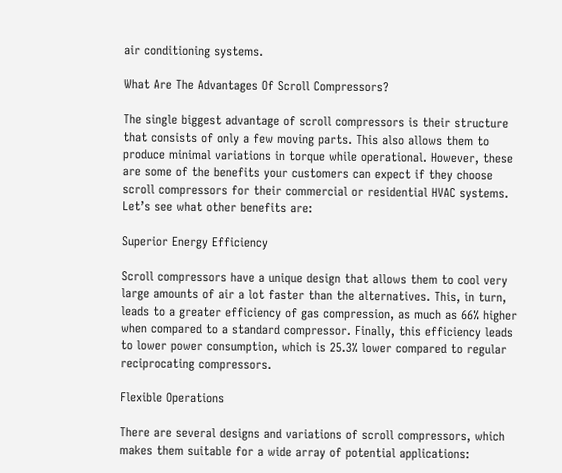air conditioning systems.

What Are The Advantages Of Scroll Compressors?

The single biggest advantage of scroll compressors is their structure that consists of only a few moving parts. This also allows them to produce minimal variations in torque while operational. However, these are some of the benefits your customers can expect if they choose scroll compressors for their commercial or residential HVAC systems. Let’s see what other benefits are:

Superior Energy Efficiency

Scroll compressors have a unique design that allows them to cool very large amounts of air a lot faster than the alternatives. This, in turn, leads to a greater efficiency of gas compression, as much as 66% higher when compared to a standard compressor. Finally, this efficiency leads to lower power consumption, which is 25.3% lower compared to regular reciprocating compressors.

Flexible Operations

There are several designs and variations of scroll compressors, which makes them suitable for a wide array of potential applications: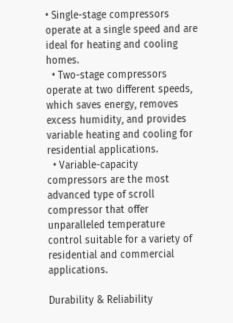• Single-stage compressors operate at a single speed and are ideal for heating and cooling homes.
  • Two-stage compressors operate at two different speeds, which saves energy, removes excess humidity, and provides variable heating and cooling for residential applications.
  • Variable-capacity compressors are the most advanced type of scroll compressor that offer unparalleled temperature control suitable for a variety of residential and commercial applications.

Durability & Reliability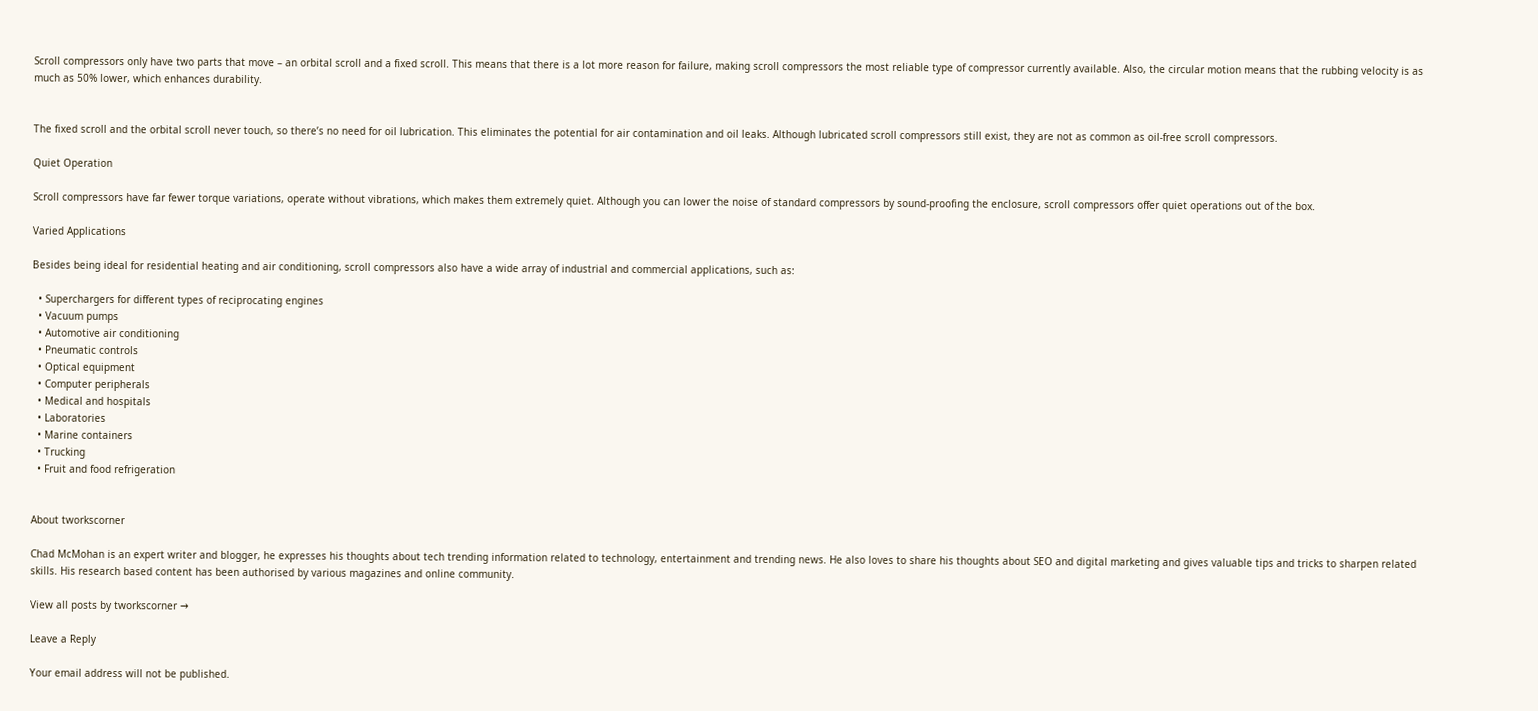Scroll compressors only have two parts that move – an orbital scroll and a fixed scroll. This means that there is a lot more reason for failure, making scroll compressors the most reliable type of compressor currently available. Also, the circular motion means that the rubbing velocity is as much as 50% lower, which enhances durability.


The fixed scroll and the orbital scroll never touch, so there’s no need for oil lubrication. This eliminates the potential for air contamination and oil leaks. Although lubricated scroll compressors still exist, they are not as common as oil-free scroll compressors.

Quiet Operation

Scroll compressors have far fewer torque variations, operate without vibrations, which makes them extremely quiet. Although you can lower the noise of standard compressors by sound-proofing the enclosure, scroll compressors offer quiet operations out of the box.

Varied Applications

Besides being ideal for residential heating and air conditioning, scroll compressors also have a wide array of industrial and commercial applications, such as:

  • Superchargers for different types of reciprocating engines
  • Vacuum pumps
  • Automotive air conditioning
  • Pneumatic controls
  • Optical equipment
  • Computer peripherals
  • Medical and hospitals
  • Laboratories
  • Marine containers
  • Trucking
  • Fruit and food refrigeration


About tworkscorner

Chad McMohan is an expert writer and blogger, he expresses his thoughts about tech trending information related to technology, entertainment and trending news. He also loves to share his thoughts about SEO and digital marketing and gives valuable tips and tricks to sharpen related skills. His research based content has been authorised by various magazines and online community.

View all posts by tworkscorner →

Leave a Reply

Your email address will not be published.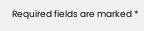Required fields are marked *